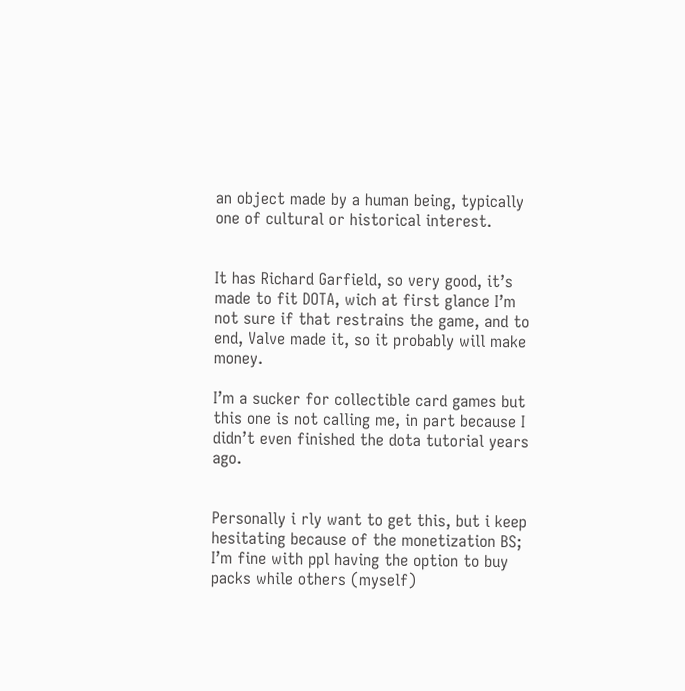an object made by a human being, typically one of cultural or historical interest.


It has Richard Garfield, so very good, it’s made to fit DOTA, wich at first glance I’m not sure if that restrains the game, and to end, Valve made it, so it probably will make money.

I’m a sucker for collectible card games but this one is not calling me, in part because I didn’t even finished the dota tutorial years ago.


Personally i rly want to get this, but i keep hesitating because of the monetization BS; I’m fine with ppl having the option to buy packs while others (myself)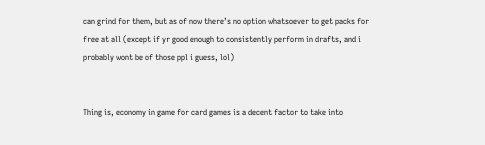can grind for them, but as of now there’s no option whatsoever to get packs for free at all (except if yr good enough to consistently perform in drafts, and i probably wont be of those ppl i guess, lol)


Thing is, economy in game for card games is a decent factor to take into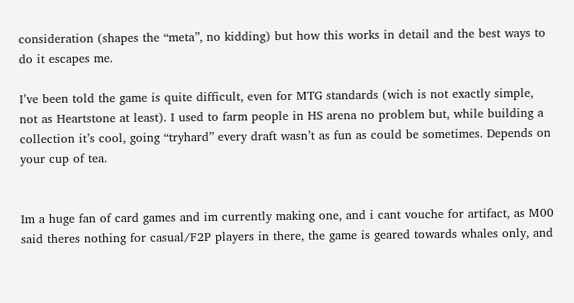consideration (shapes the “meta”, no kidding) but how this works in detail and the best ways to do it escapes me.

I’ve been told the game is quite difficult, even for MTG standards (wich is not exactly simple, not as Heartstone at least). I used to farm people in HS arena no problem but, while building a collection it’s cool, going “tryhard” every draft wasn’t as fun as could be sometimes. Depends on your cup of tea.


Im a huge fan of card games and im currently making one, and i cant vouche for artifact, as M00 said theres nothing for casual/F2P players in there, the game is geared towards whales only, and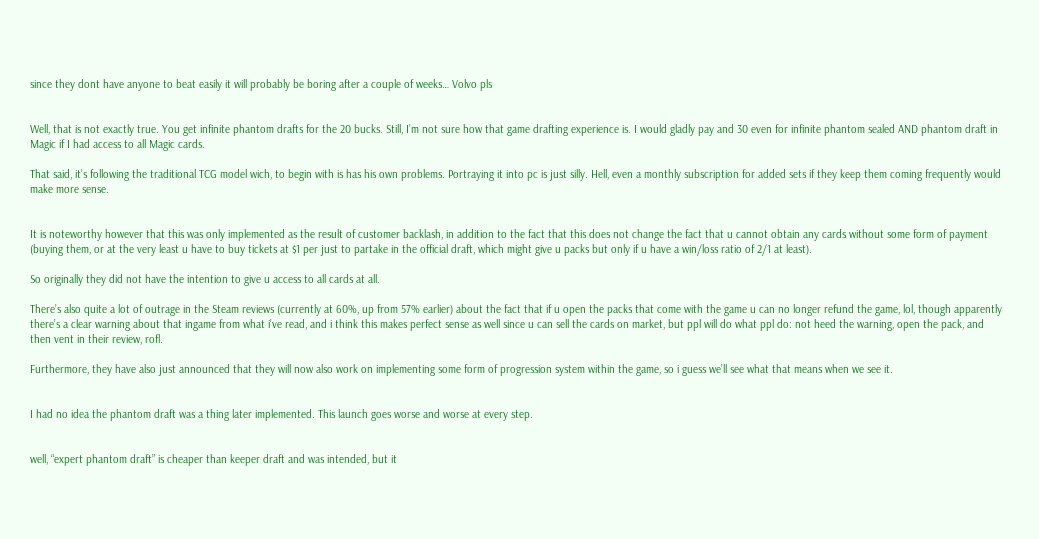since they dont have anyone to beat easily it will probably be boring after a couple of weeks… Volvo pls


Well, that is not exactly true. You get infinite phantom drafts for the 20 bucks. Still, I’m not sure how that game drafting experience is. I would gladly pay and 30 even for infinite phantom sealed AND phantom draft in Magic if I had access to all Magic cards.

That said, it’s following the traditional TCG model wich, to begin with is has his own problems. Portraying it into pc is just silly. Hell, even a monthly subscription for added sets if they keep them coming frequently would make more sense.


It is noteworthy however that this was only implemented as the result of customer backlash, in addition to the fact that this does not change the fact that u cannot obtain any cards without some form of payment (buying them, or at the very least u have to buy tickets at $1 per just to partake in the official draft, which might give u packs but only if u have a win/loss ratio of 2/1 at least).

So originally they did not have the intention to give u access to all cards at all.

There’s also quite a lot of outrage in the Steam reviews (currently at 60%, up from 57% earlier) about the fact that if u open the packs that come with the game u can no longer refund the game, lol, though apparently there’s a clear warning about that ingame from what i’ve read, and i think this makes perfect sense as well since u can sell the cards on market, but ppl will do what ppl do: not heed the warning, open the pack, and then vent in their review, rofl.

Furthermore, they have also just announced that they will now also work on implementing some form of progression system within the game, so i guess we’ll see what that means when we see it.


I had no idea the phantom draft was a thing later implemented. This launch goes worse and worse at every step.


well, “expert phantom draft” is cheaper than keeper draft and was intended, but it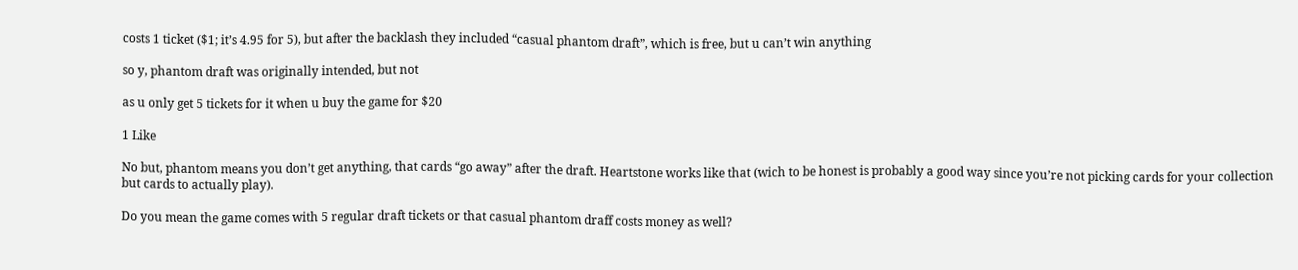costs 1 ticket ($1; it’s 4.95 for 5), but after the backlash they included “casual phantom draft”, which is free, but u can’t win anything

so y, phantom draft was originally intended, but not

as u only get 5 tickets for it when u buy the game for $20

1 Like

No but, phantom means you don’t get anything, that cards “go away” after the draft. Heartstone works like that (wich to be honest is probably a good way since you’re not picking cards for your collection but cards to actually play).

Do you mean the game comes with 5 regular draft tickets or that casual phantom draff costs money as well?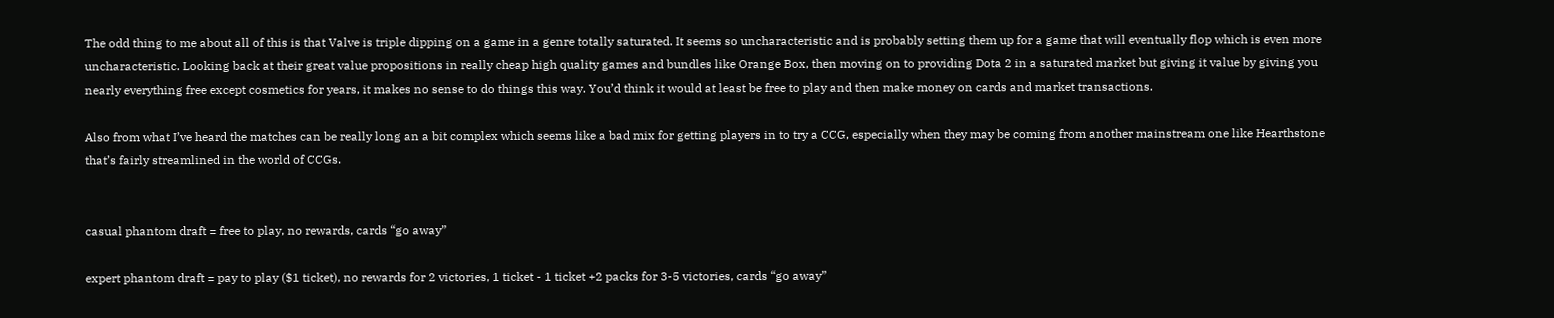The odd thing to me about all of this is that Valve is triple dipping on a game in a genre totally saturated. It seems so uncharacteristic and is probably setting them up for a game that will eventually flop which is even more uncharacteristic. Looking back at their great value propositions in really cheap high quality games and bundles like Orange Box, then moving on to providing Dota 2 in a saturated market but giving it value by giving you nearly everything free except cosmetics for years, it makes no sense to do things this way. You’d think it would at least be free to play and then make money on cards and market transactions.

Also from what I’ve heard the matches can be really long an a bit complex which seems like a bad mix for getting players in to try a CCG, especially when they may be coming from another mainstream one like Hearthstone that’s fairly streamlined in the world of CCGs.


casual phantom draft = free to play, no rewards, cards “go away”

expert phantom draft = pay to play ($1 ticket), no rewards for 2 victories, 1 ticket - 1 ticket +2 packs for 3-5 victories, cards “go away”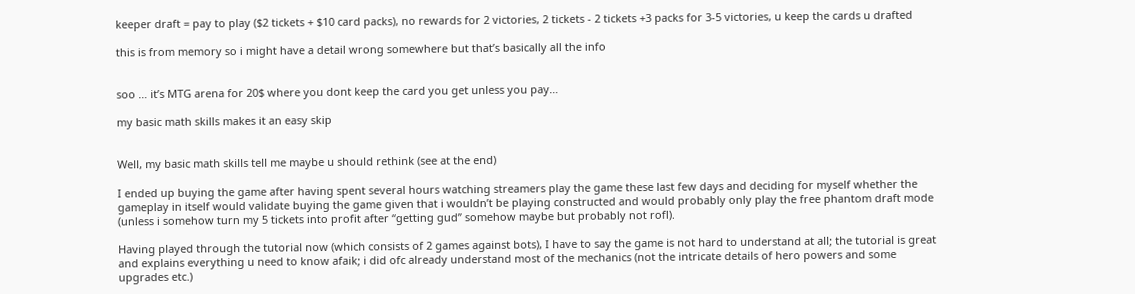keeper draft = pay to play ($2 tickets + $10 card packs), no rewards for 2 victories, 2 tickets - 2 tickets +3 packs for 3-5 victories, u keep the cards u drafted

this is from memory so i might have a detail wrong somewhere but that’s basically all the info


soo … it’s MTG arena for 20$ where you dont keep the card you get unless you pay…

my basic math skills makes it an easy skip


Well, my basic math skills tell me maybe u should rethink (see at the end)

I ended up buying the game after having spent several hours watching streamers play the game these last few days and deciding for myself whether the gameplay in itself would validate buying the game given that i wouldn’t be playing constructed and would probably only play the free phantom draft mode (unless i somehow turn my 5 tickets into profit after “getting gud” somehow maybe but probably not rofl).

Having played through the tutorial now (which consists of 2 games against bots), I have to say the game is not hard to understand at all; the tutorial is great and explains everything u need to know afaik; i did ofc already understand most of the mechanics (not the intricate details of hero powers and some upgrades etc.)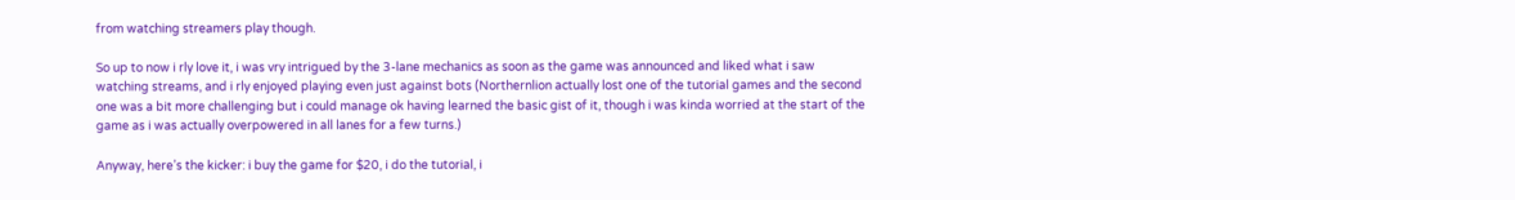from watching streamers play though.

So up to now i rly love it, i was vry intrigued by the 3-lane mechanics as soon as the game was announced and liked what i saw watching streams, and i rly enjoyed playing even just against bots (Northernlion actually lost one of the tutorial games and the second one was a bit more challenging but i could manage ok having learned the basic gist of it, though i was kinda worried at the start of the game as i was actually overpowered in all lanes for a few turns.)

Anyway, here’s the kicker: i buy the game for $20, i do the tutorial, i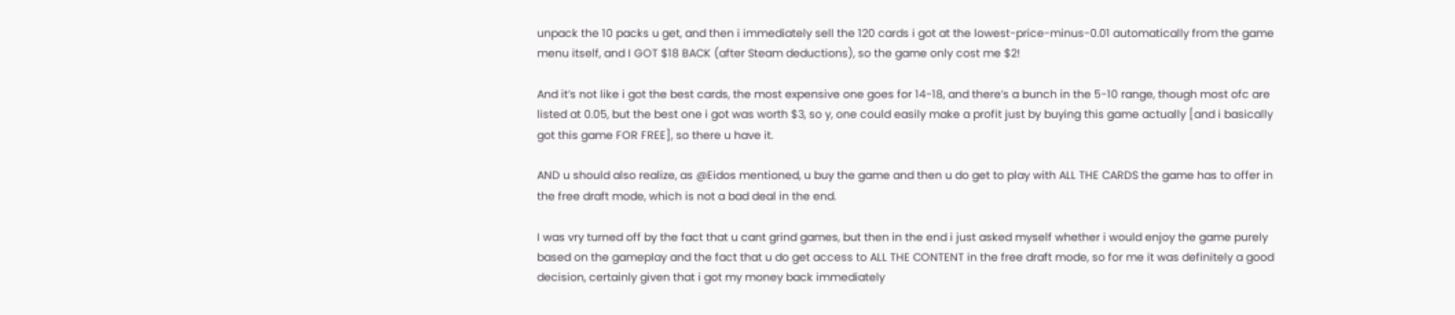unpack the 10 packs u get, and then i immediately sell the 120 cards i got at the lowest-price-minus-0.01 automatically from the game menu itself, and I GOT $18 BACK (after Steam deductions), so the game only cost me $2!

And it’s not like i got the best cards, the most expensive one goes for 14-18, and there’s a bunch in the 5-10 range, though most ofc are listed at 0.05, but the best one i got was worth $3, so y, one could easily make a profit just by buying this game actually [and i basically got this game FOR FREE], so there u have it.

AND u should also realize, as @Eidos mentioned, u buy the game and then u do get to play with ALL THE CARDS the game has to offer in the free draft mode, which is not a bad deal in the end.

I was vry turned off by the fact that u cant grind games, but then in the end i just asked myself whether i would enjoy the game purely based on the gameplay and the fact that u do get access to ALL THE CONTENT in the free draft mode, so for me it was definitely a good decision, certainly given that i got my money back immediately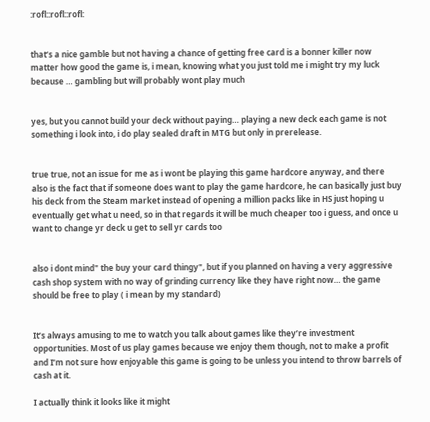:rofl::rofl::rofl:


that’s a nice gamble but not having a chance of getting free card is a bonner killer now matter how good the game is, i mean, knowing what you just told me i might try my luck because … gambling but will probably wont play much


yes, but you cannot build your deck without paying… playing a new deck each game is not something i look into, i do play sealed draft in MTG but only in prerelease.


true true, not an issue for me as i wont be playing this game hardcore anyway, and there also is the fact that if someone does want to play the game hardcore, he can basically just buy his deck from the Steam market instead of opening a million packs like in HS just hoping u eventually get what u need, so in that regards it will be much cheaper too i guess, and once u want to change yr deck u get to sell yr cards too


also i dont mind" the buy your card thingy", but if you planned on having a very aggressive cash shop system with no way of grinding currency like they have right now… the game should be free to play ( i mean by my standard)


It’s always amusing to me to watch you talk about games like they’re investment opportunities. Most of us play games because we enjoy them though, not to make a profit and I’m not sure how enjoyable this game is going to be unless you intend to throw barrels of cash at it.

I actually think it looks like it might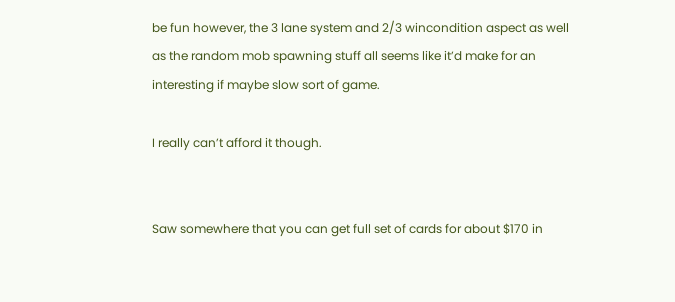be fun however, the 3 lane system and 2/3 wincondition aspect as well as the random mob spawning stuff all seems like it’d make for an interesting if maybe slow sort of game.

I really can’t afford it though.


Saw somewhere that you can get full set of cards for about $170 in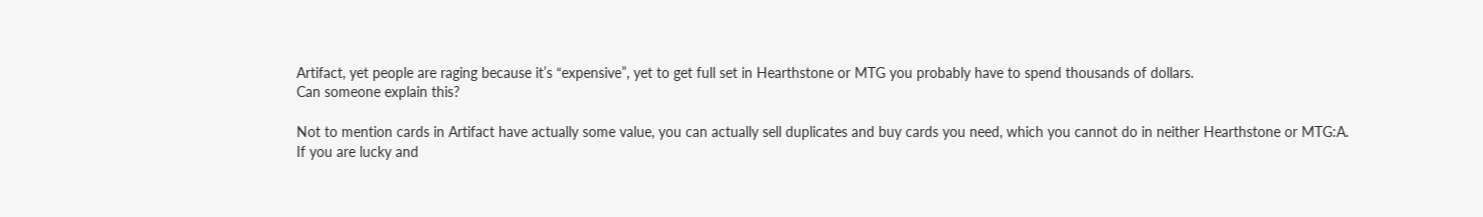Artifact, yet people are raging because it’s “expensive”, yet to get full set in Hearthstone or MTG you probably have to spend thousands of dollars.
Can someone explain this?

Not to mention cards in Artifact have actually some value, you can actually sell duplicates and buy cards you need, which you cannot do in neither Hearthstone or MTG:A.
If you are lucky and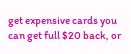get expensive cards you can get full $20 back, or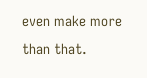even make more than that.